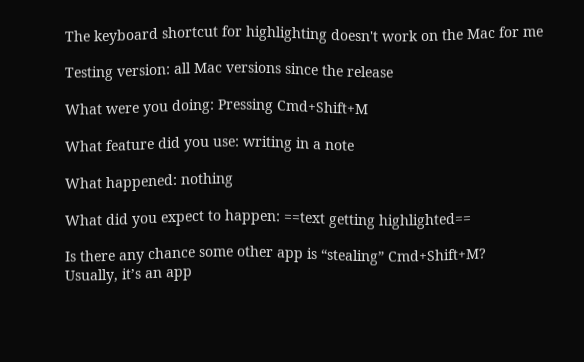The keyboard shortcut for highlighting doesn't work on the Mac for me

Testing version: all Mac versions since the release

What were you doing: Pressing Cmd+Shift+M

What feature did you use: writing in a note

What happened: nothing

What did you expect to happen: ==text getting highlighted==

Is there any chance some other app is “stealing” Cmd+Shift+M?
Usually, it’s an app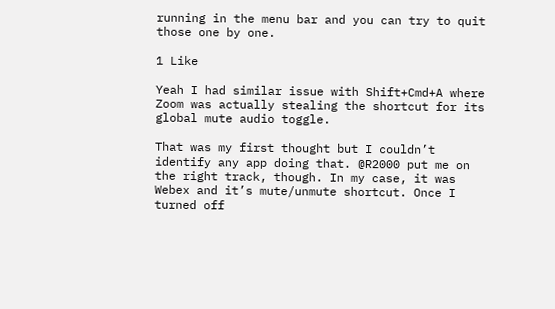running in the menu bar and you can try to quit those one by one.

1 Like

Yeah I had similar issue with Shift+Cmd+A where Zoom was actually stealing the shortcut for its global mute audio toggle.

That was my first thought but I couldn’t identify any app doing that. @R2000 put me on the right track, though. In my case, it was Webex and it’s mute/unmute shortcut. Once I turned off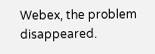Webex, the problem disappeared.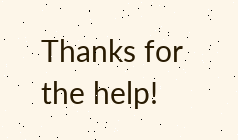Thanks for the help!